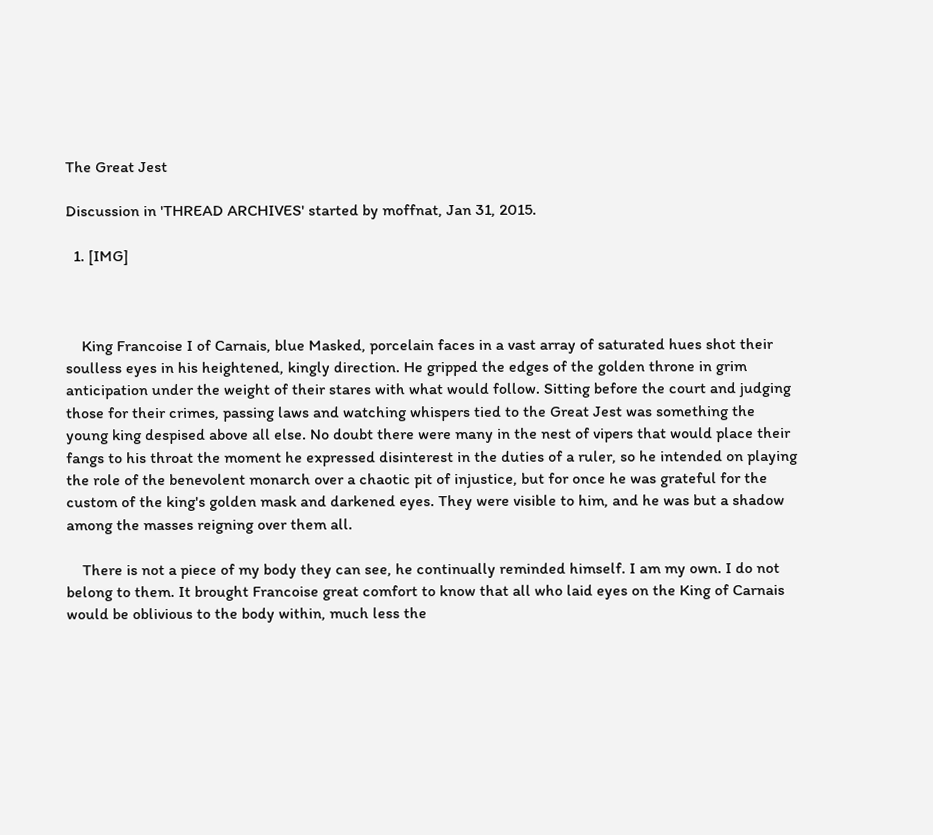The Great Jest

Discussion in 'THREAD ARCHIVES' started by moffnat, Jan 31, 2015.

  1. [IMG]



    King Francoise I of Carnais, blue Masked, porcelain faces in a vast array of saturated hues shot their soulless eyes in his heightened, kingly direction. He gripped the edges of the golden throne in grim anticipation under the weight of their stares with what would follow. Sitting before the court and judging those for their crimes, passing laws and watching whispers tied to the Great Jest was something the young king despised above all else. No doubt there were many in the nest of vipers that would place their fangs to his throat the moment he expressed disinterest in the duties of a ruler, so he intended on playing the role of the benevolent monarch over a chaotic pit of injustice, but for once he was grateful for the custom of the king's golden mask and darkened eyes. They were visible to him, and he was but a shadow among the masses reigning over them all.

    There is not a piece of my body they can see, he continually reminded himself. I am my own. I do not belong to them. It brought Francoise great comfort to know that all who laid eyes on the King of Carnais would be oblivious to the body within, much less the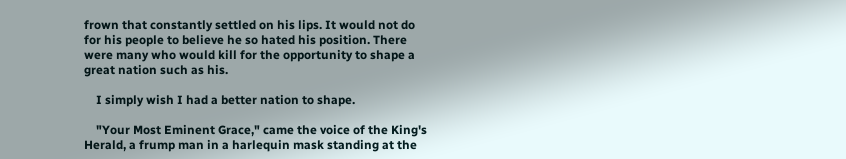frown that constantly settled on his lips. It would not do for his people to believe he so hated his position. There were many who would kill for the opportunity to shape a great nation such as his.

    I simply wish I had a better nation to shape.

    "Your Most Eminent Grace," came the voice of the King's Herald, a frump man in a harlequin mask standing at the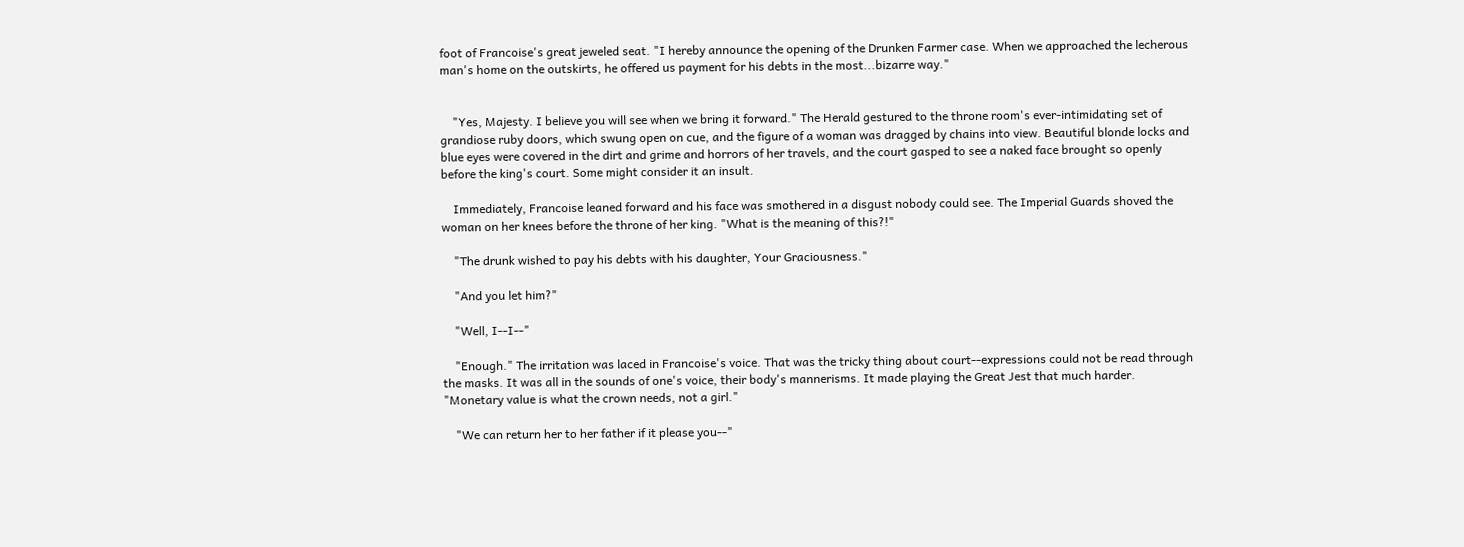foot of Francoise's great jeweled seat. "I hereby announce the opening of the Drunken Farmer case. When we approached the lecherous man's home on the outskirts, he offered us payment for his debts in the most...bizarre way."


    "Yes, Majesty. I believe you will see when we bring it forward." The Herald gestured to the throne room's ever-intimidating set of grandiose ruby doors, which swung open on cue, and the figure of a woman was dragged by chains into view. Beautiful blonde locks and blue eyes were covered in the dirt and grime and horrors of her travels, and the court gasped to see a naked face brought so openly before the king's court. Some might consider it an insult.

    Immediately, Francoise leaned forward and his face was smothered in a disgust nobody could see. The Imperial Guards shoved the woman on her knees before the throne of her king. "What is the meaning of this?!"

    "The drunk wished to pay his debts with his daughter, Your Graciousness."

    "And you let him?"

    "Well, I--I--"

    "Enough." The irritation was laced in Francoise's voice. That was the tricky thing about court--expressions could not be read through the masks. It was all in the sounds of one's voice, their body's mannerisms. It made playing the Great Jest that much harder. "Monetary value is what the crown needs, not a girl."

    "We can return her to her father if it please you--"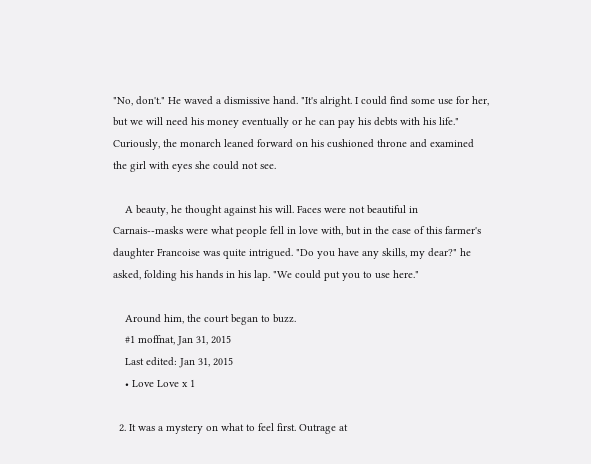"No, don't." He waved a dismissive hand. "It's alright. I could find some use for her, but we will need his money eventually or he can pay his debts with his life." Curiously, the monarch leaned forward on his cushioned throne and examined the girl with eyes she could not see.

    A beauty, he thought against his will. Faces were not beautiful in Carnais--masks were what people fell in love with, but in the case of this farmer's daughter Francoise was quite intrigued. "Do you have any skills, my dear?" he asked, folding his hands in his lap. "We could put you to use here."

    Around him, the court began to buzz.
    #1 moffnat, Jan 31, 2015
    Last edited: Jan 31, 2015
    • Love Love x 1

  2. It was a mystery on what to feel first. Outrage at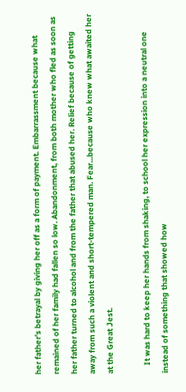her father's betrayal by giving her off as a form of payment. Embarrassment because what remained of her family had fallen so low. Abandonment, from both mother who fled as soon as her father turned to alcohol and from the father that abused her. Relief because of getting away from such a violent and short-tempered man. Fear...because who knew what awaited her at the Great Jest.

    It was hard to keep her hands from shaking, to school her expression into a neutral one instead of something that showed how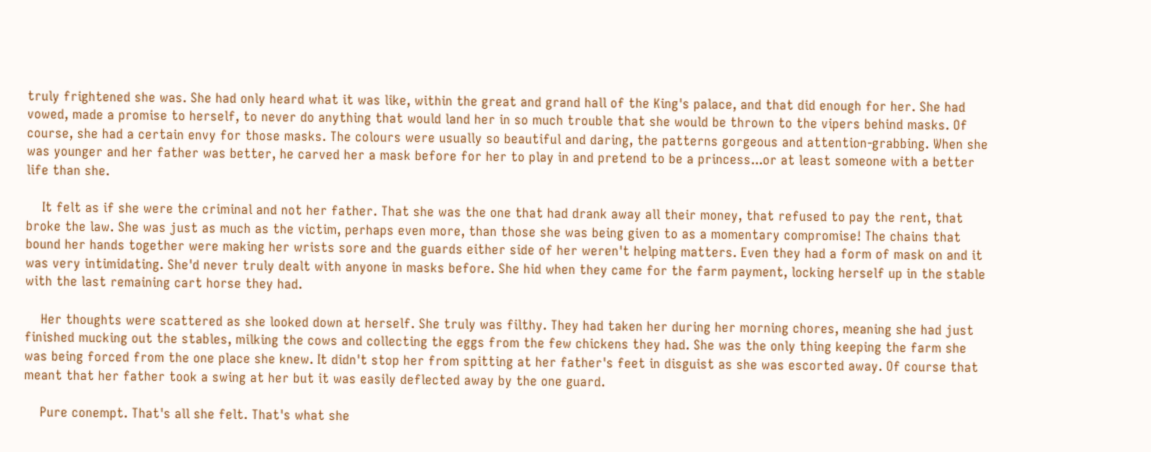truly frightened she was. She had only heard what it was like, within the great and grand hall of the King's palace, and that did enough for her. She had vowed, made a promise to herself, to never do anything that would land her in so much trouble that she would be thrown to the vipers behind masks. Of course, she had a certain envy for those masks. The colours were usually so beautiful and daring, the patterns gorgeous and attention-grabbing. When she was younger and her father was better, he carved her a mask before for her to play in and pretend to be a princess...or at least someone with a better life than she.

    It felt as if she were the criminal and not her father. That she was the one that had drank away all their money, that refused to pay the rent, that broke the law. She was just as much as the victim, perhaps even more, than those she was being given to as a momentary compromise! The chains that bound her hands together were making her wrists sore and the guards either side of her weren't helping matters. Even they had a form of mask on and it was very intimidating. She'd never truly dealt with anyone in masks before. She hid when they came for the farm payment, locking herself up in the stable with the last remaining cart horse they had.

    Her thoughts were scattered as she looked down at herself. She truly was filthy. They had taken her during her morning chores, meaning she had just finished mucking out the stables, milking the cows and collecting the eggs from the few chickens they had. She was the only thing keeping the farm she was being forced from the one place she knew. It didn't stop her from spitting at her father's feet in disguist as she was escorted away. Of course that meant that her father took a swing at her but it was easily deflected away by the one guard.

    Pure conempt. That's all she felt. That's what she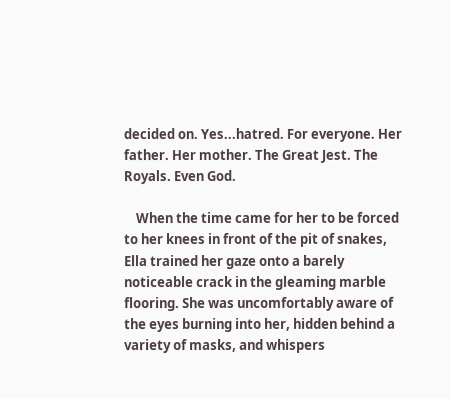decided on. Yes...hatred. For everyone. Her father. Her mother. The Great Jest. The Royals. Even God.

    When the time came for her to be forced to her knees in front of the pit of snakes, Ella trained her gaze onto a barely noticeable crack in the gleaming marble flooring. She was uncomfortably aware of the eyes burning into her, hidden behind a variety of masks, and whispers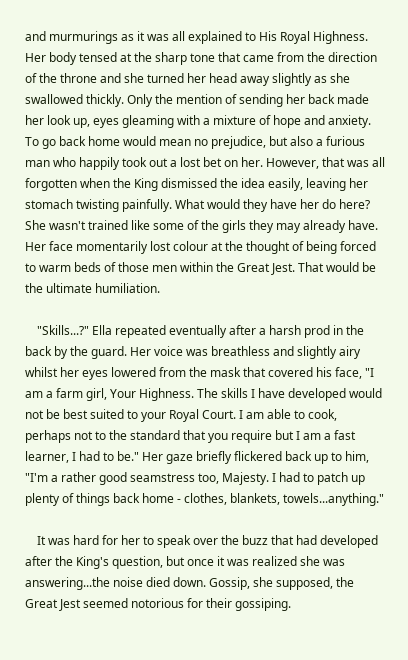and murmurings as it was all explained to His Royal Highness. Her body tensed at the sharp tone that came from the direction of the throne and she turned her head away slightly as she swallowed thickly. Only the mention of sending her back made her look up, eyes gleaming with a mixture of hope and anxiety. To go back home would mean no prejudice, but also a furious man who happily took out a lost bet on her. However, that was all forgotten when the King dismissed the idea easily, leaving her stomach twisting painfully. What would they have her do here? She wasn't trained like some of the girls they may already have. Her face momentarily lost colour at the thought of being forced to warm beds of those men within the Great Jest. That would be the ultimate humiliation.

    "Skills...?" Ella repeated eventually after a harsh prod in the back by the guard. Her voice was breathless and slightly airy whilst her eyes lowered from the mask that covered his face, "I am a farm girl, Your Highness. The skills I have developed would not be best suited to your Royal Court. I am able to cook, perhaps not to the standard that you require but I am a fast learner, I had to be." Her gaze briefly flickered back up to him, "I'm a rather good seamstress too, Majesty. I had to patch up plenty of things back home - clothes, blankets, towels...anything."

    It was hard for her to speak over the buzz that had developed after the King's question, but once it was realized she was answering...the noise died down. Gossip, she supposed, the Great Jest seemed notorious for their gossiping.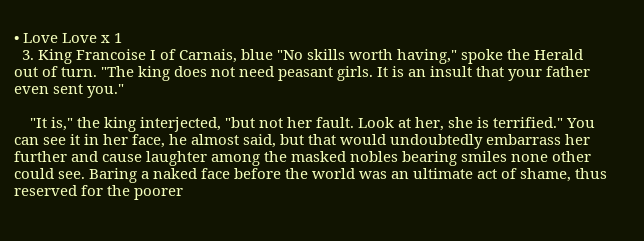• Love Love x 1
  3. King Francoise I of Carnais, blue "No skills worth having," spoke the Herald out of turn. "The king does not need peasant girls. It is an insult that your father even sent you."

    "It is," the king interjected, "but not her fault. Look at her, she is terrified." You can see it in her face, he almost said, but that would undoubtedly embarrass her further and cause laughter among the masked nobles bearing smiles none other could see. Baring a naked face before the world was an ultimate act of shame, thus reserved for the poorer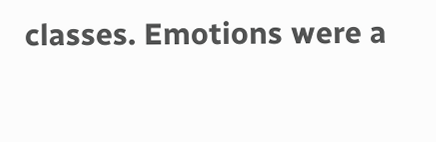classes. Emotions were a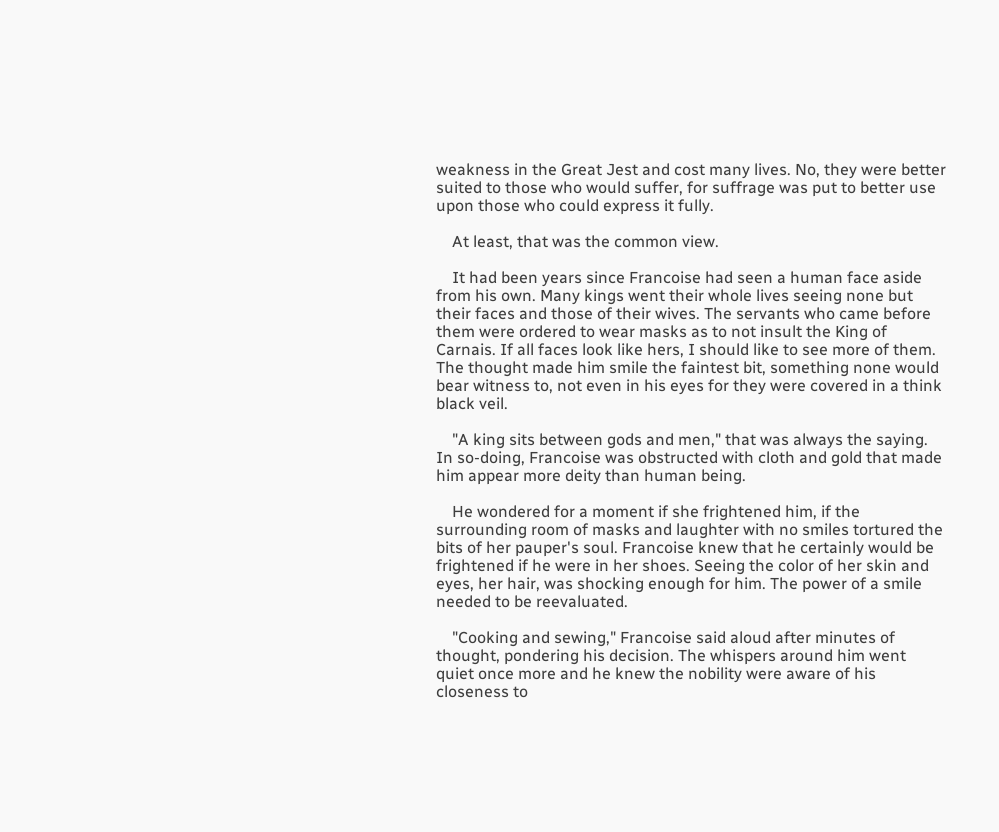weakness in the Great Jest and cost many lives. No, they were better suited to those who would suffer, for suffrage was put to better use upon those who could express it fully.

    At least, that was the common view.

    It had been years since Francoise had seen a human face aside from his own. Many kings went their whole lives seeing none but their faces and those of their wives. The servants who came before them were ordered to wear masks as to not insult the King of Carnais. If all faces look like hers, I should like to see more of them. The thought made him smile the faintest bit, something none would bear witness to, not even in his eyes for they were covered in a think black veil.

    "A king sits between gods and men," that was always the saying. In so-doing, Francoise was obstructed with cloth and gold that made him appear more deity than human being.

    He wondered for a moment if she frightened him, if the surrounding room of masks and laughter with no smiles tortured the bits of her pauper's soul. Francoise knew that he certainly would be frightened if he were in her shoes. Seeing the color of her skin and eyes, her hair, was shocking enough for him. The power of a smile needed to be reevaluated.

    "Cooking and sewing," Francoise said aloud after minutes of thought, pondering his decision. The whispers around him went quiet once more and he knew the nobility were aware of his closeness to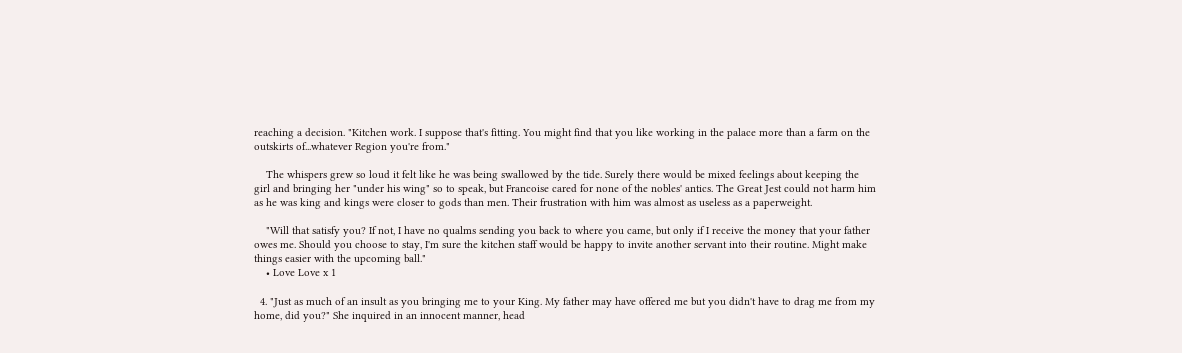reaching a decision. "Kitchen work. I suppose that's fitting. You might find that you like working in the palace more than a farm on the outskirts of...whatever Region you're from."

    The whispers grew so loud it felt like he was being swallowed by the tide. Surely there would be mixed feelings about keeping the girl and bringing her "under his wing" so to speak, but Francoise cared for none of the nobles' antics. The Great Jest could not harm him as he was king and kings were closer to gods than men. Their frustration with him was almost as useless as a paperweight.

    "Will that satisfy you? If not, I have no qualms sending you back to where you came, but only if I receive the money that your father owes me. Should you choose to stay, I'm sure the kitchen staff would be happy to invite another servant into their routine. Might make things easier with the upcoming ball."
    • Love Love x 1

  4. "Just as much of an insult as you bringing me to your King. My father may have offered me but you didn't have to drag me from my home, did you?" She inquired in an innocent manner, head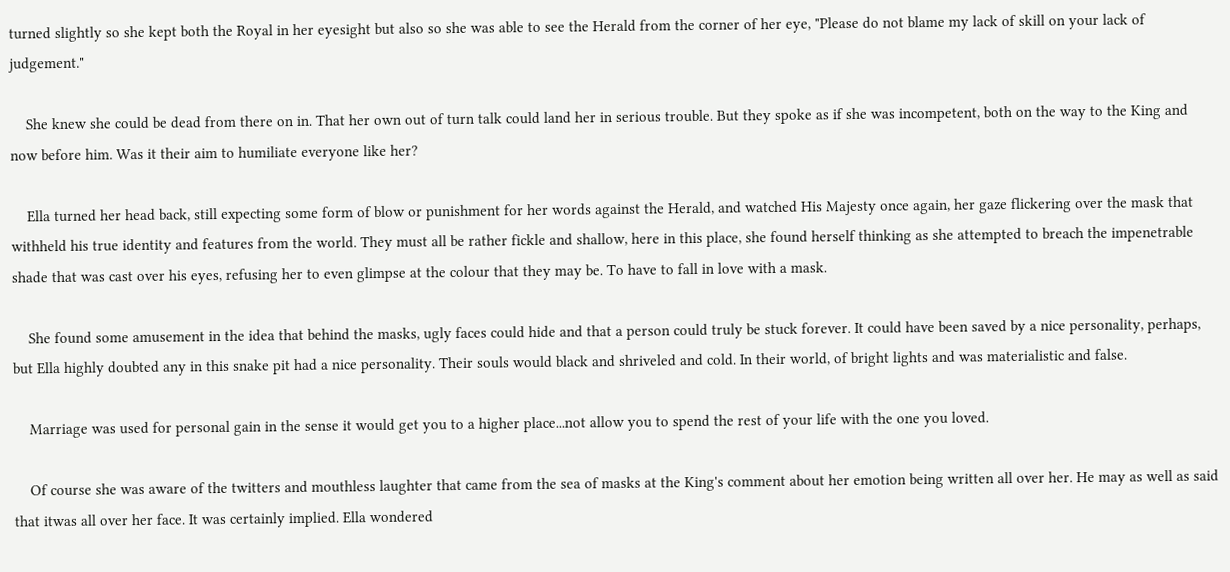turned slightly so she kept both the Royal in her eyesight but also so she was able to see the Herald from the corner of her eye, "Please do not blame my lack of skill on your lack of judgement."

    She knew she could be dead from there on in. That her own out of turn talk could land her in serious trouble. But they spoke as if she was incompetent, both on the way to the King and now before him. Was it their aim to humiliate everyone like her?

    Ella turned her head back, still expecting some form of blow or punishment for her words against the Herald, and watched His Majesty once again, her gaze flickering over the mask that withheld his true identity and features from the world. They must all be rather fickle and shallow, here in this place, she found herself thinking as she attempted to breach the impenetrable shade that was cast over his eyes, refusing her to even glimpse at the colour that they may be. To have to fall in love with a mask.

    She found some amusement in the idea that behind the masks, ugly faces could hide and that a person could truly be stuck forever. It could have been saved by a nice personality, perhaps, but Ella highly doubted any in this snake pit had a nice personality. Their souls would black and shriveled and cold. In their world, of bright lights and was materialistic and false.

    Marriage was used for personal gain in the sense it would get you to a higher place...not allow you to spend the rest of your life with the one you loved.

    Of course she was aware of the twitters and mouthless laughter that came from the sea of masks at the King's comment about her emotion being written all over her. He may as well as said that itwas all over her face. It was certainly implied. Ella wondered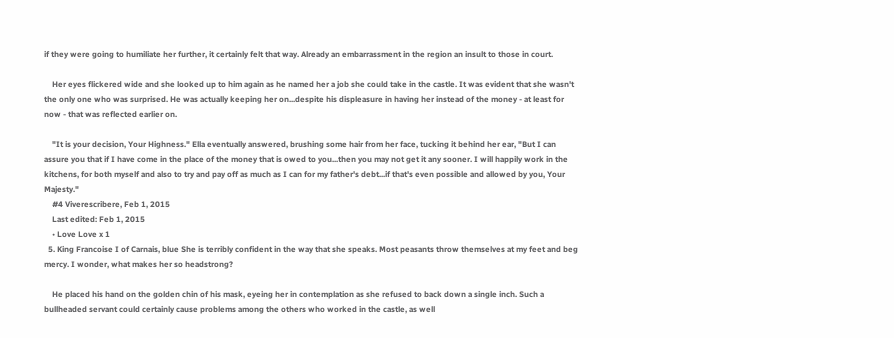if they were going to humiliate her further, it certainly felt that way. Already an embarrassment in the region an insult to those in court.

    Her eyes flickered wide and she looked up to him again as he named her a job she could take in the castle. It was evident that she wasn't the only one who was surprised. He was actually keeping her on...despite his displeasure in having her instead of the money - at least for now - that was reflected earlier on.

    "It is your decision, Your Highness." Ella eventually answered, brushing some hair from her face, tucking it behind her ear, "But I can assure you that if I have come in the place of the money that is owed to you...then you may not get it any sooner. I will happily work in the kitchens, for both myself and also to try and pay off as much as I can for my father's debt...if that's even possible and allowed by you, Your Majesty."
    #4 Viverescribere, Feb 1, 2015
    Last edited: Feb 1, 2015
    • Love Love x 1
  5. King Francoise I of Carnais, blue She is terribly confident in the way that she speaks. Most peasants throw themselves at my feet and beg mercy. I wonder, what makes her so headstrong?

    He placed his hand on the golden chin of his mask, eyeing her in contemplation as she refused to back down a single inch. Such a bullheaded servant could certainly cause problems among the others who worked in the castle, as well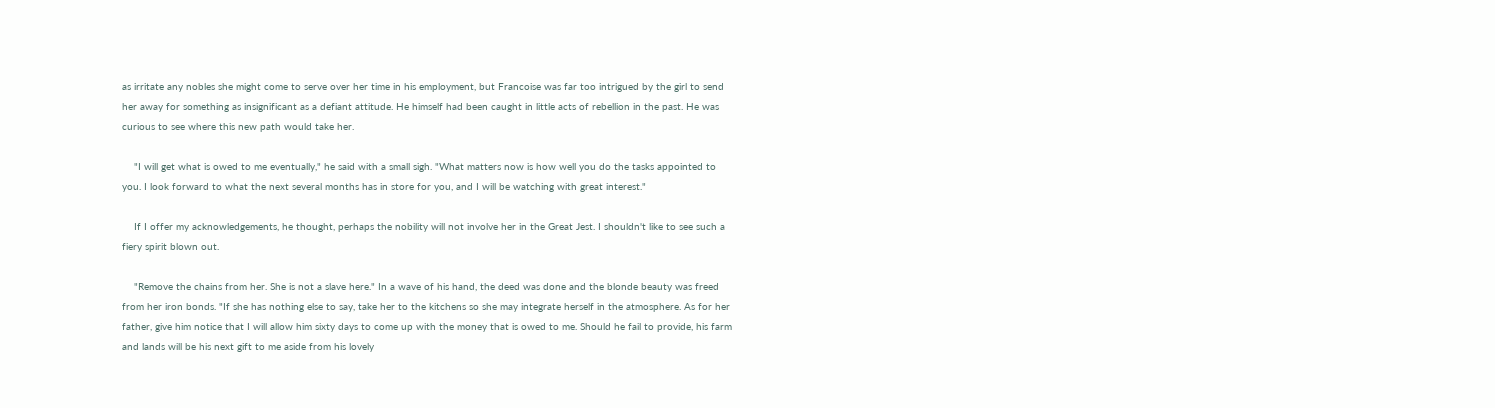as irritate any nobles she might come to serve over her time in his employment, but Francoise was far too intrigued by the girl to send her away for something as insignificant as a defiant attitude. He himself had been caught in little acts of rebellion in the past. He was curious to see where this new path would take her.

    "I will get what is owed to me eventually," he said with a small sigh. "What matters now is how well you do the tasks appointed to you. I look forward to what the next several months has in store for you, and I will be watching with great interest."

    If I offer my acknowledgements, he thought, perhaps the nobility will not involve her in the Great Jest. I shouldn't like to see such a fiery spirit blown out.

    "Remove the chains from her. She is not a slave here." In a wave of his hand, the deed was done and the blonde beauty was freed from her iron bonds. "If she has nothing else to say, take her to the kitchens so she may integrate herself in the atmosphere. As for her father, give him notice that I will allow him sixty days to come up with the money that is owed to me. Should he fail to provide, his farm and lands will be his next gift to me aside from his lovely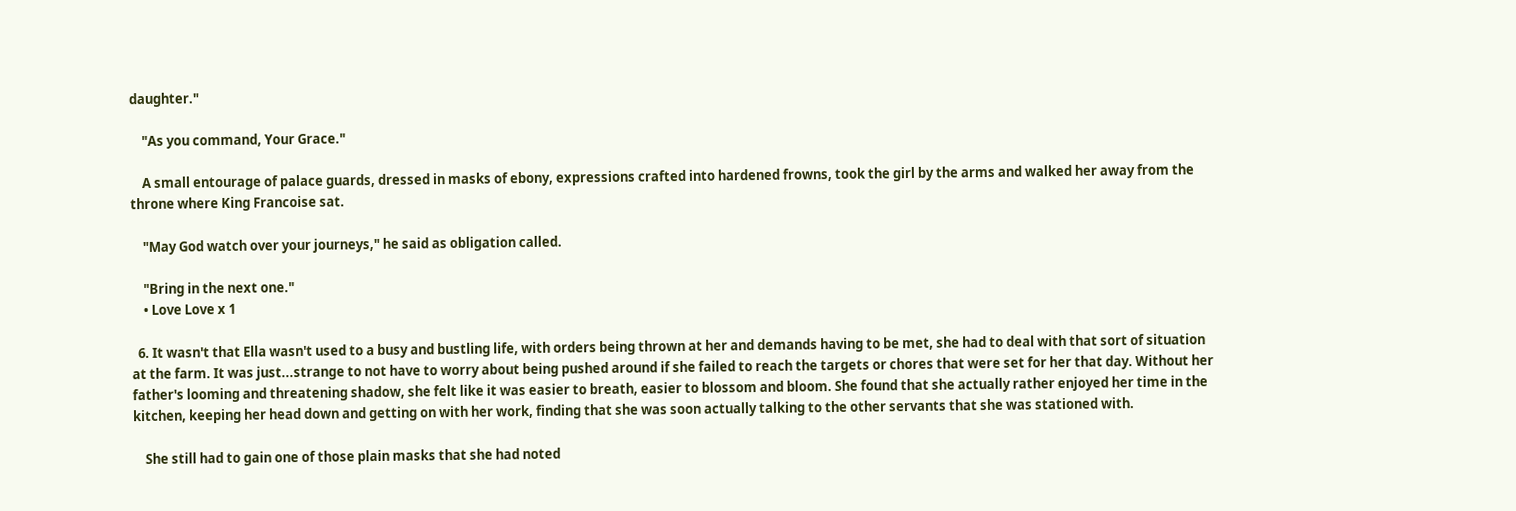daughter."

    "As you command, Your Grace."

    A small entourage of palace guards, dressed in masks of ebony, expressions crafted into hardened frowns, took the girl by the arms and walked her away from the throne where King Francoise sat.

    "May God watch over your journeys," he said as obligation called.

    "Bring in the next one."
    • Love Love x 1

  6. It wasn't that Ella wasn't used to a busy and bustling life, with orders being thrown at her and demands having to be met, she had to deal with that sort of situation at the farm. It was just...strange to not have to worry about being pushed around if she failed to reach the targets or chores that were set for her that day. Without her father's looming and threatening shadow, she felt like it was easier to breath, easier to blossom and bloom. She found that she actually rather enjoyed her time in the kitchen, keeping her head down and getting on with her work, finding that she was soon actually talking to the other servants that she was stationed with.

    She still had to gain one of those plain masks that she had noted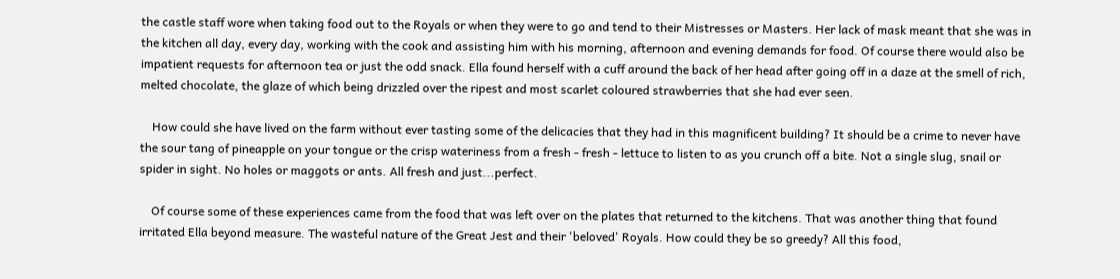the castle staff wore when taking food out to the Royals or when they were to go and tend to their Mistresses or Masters. Her lack of mask meant that she was in the kitchen all day, every day, working with the cook and assisting him with his morning, afternoon and evening demands for food. Of course there would also be impatient requests for afternoon tea or just the odd snack. Ella found herself with a cuff around the back of her head after going off in a daze at the smell of rich, melted chocolate, the glaze of which being drizzled over the ripest and most scarlet coloured strawberries that she had ever seen.

    How could she have lived on the farm without ever tasting some of the delicacies that they had in this magnificent building? It should be a crime to never have the sour tang of pineapple on your tongue or the crisp wateriness from a fresh - fresh - lettuce to listen to as you crunch off a bite. Not a single slug, snail or spider in sight. No holes or maggots or ants. All fresh and just...perfect.

    Of course some of these experiences came from the food that was left over on the plates that returned to the kitchens. That was another thing that found irritated Ella beyond measure. The wasteful nature of the Great Jest and their 'beloved' Royals. How could they be so greedy? All this food,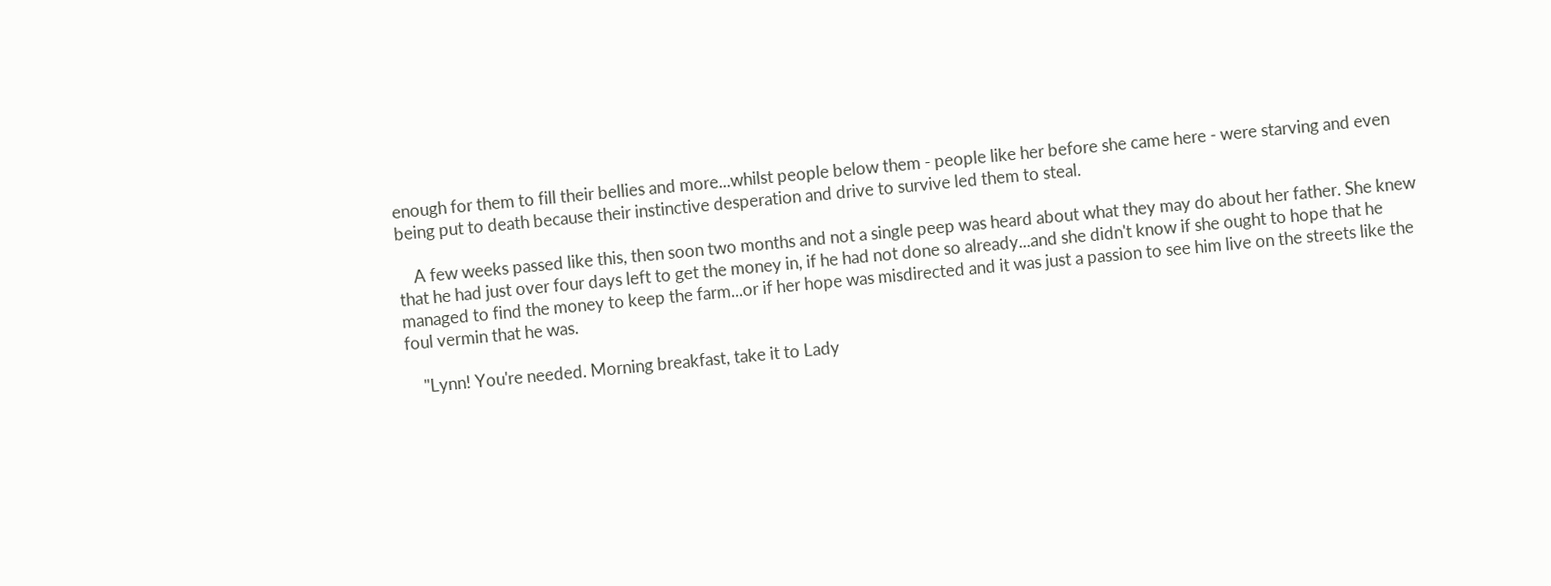enough for them to fill their bellies and more...whilst people below them - people like her before she came here - were starving and even being put to death because their instinctive desperation and drive to survive led them to steal.

    A few weeks passed like this, then soon two months and not a single peep was heard about what they may do about her father. She knew that he had just over four days left to get the money in, if he had not done so already...and she didn't know if she ought to hope that he managed to find the money to keep the farm...or if her hope was misdirected and it was just a passion to see him live on the streets like the foul vermin that he was.

    "Lynn! You're needed. Morning breakfast, take it to Lady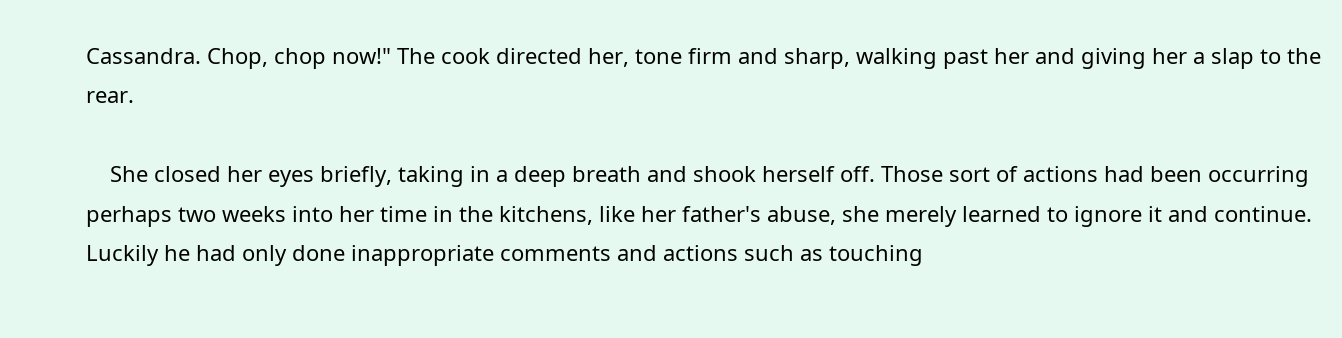Cassandra. Chop, chop now!" The cook directed her, tone firm and sharp, walking past her and giving her a slap to the rear.

    She closed her eyes briefly, taking in a deep breath and shook herself off. Those sort of actions had been occurring perhaps two weeks into her time in the kitchens, like her father's abuse, she merely learned to ignore it and continue. Luckily he had only done inappropriate comments and actions such as touching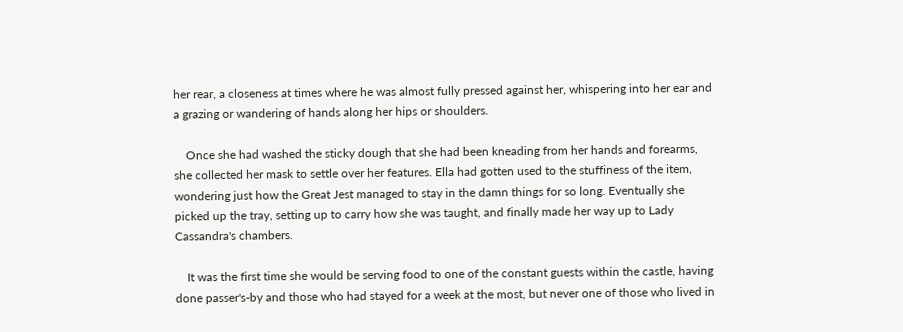her rear, a closeness at times where he was almost fully pressed against her, whispering into her ear and a grazing or wandering of hands along her hips or shoulders.

    Once she had washed the sticky dough that she had been kneading from her hands and forearms, she collected her mask to settle over her features. Ella had gotten used to the stuffiness of the item, wondering just how the Great Jest managed to stay in the damn things for so long. Eventually she picked up the tray, setting up to carry how she was taught, and finally made her way up to Lady Cassandra's chambers.

    It was the first time she would be serving food to one of the constant guests within the castle, having done passer's-by and those who had stayed for a week at the most, but never one of those who lived in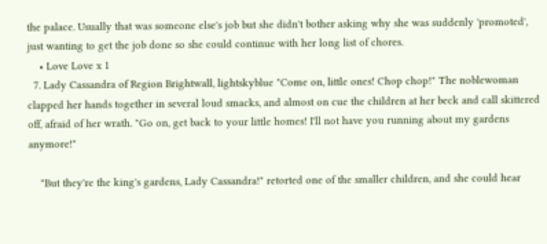the palace. Usually that was someone else's job but she didn't bother asking why she was suddenly 'promoted', just wanting to get the job done so she could continue with her long list of chores.
    • Love Love x 1
  7. Lady Cassandra of Region Brightwall, lightskyblue "Come on, little ones! Chop chop!" The noblewoman clapped her hands together in several loud smacks, and almost on cue the children at her beck and call skittered off, afraid of her wrath. "Go on, get back to your little homes! I'll not have you running about my gardens anymore!"

    "But they're the king's gardens, Lady Cassandra!" retorted one of the smaller children, and she could hear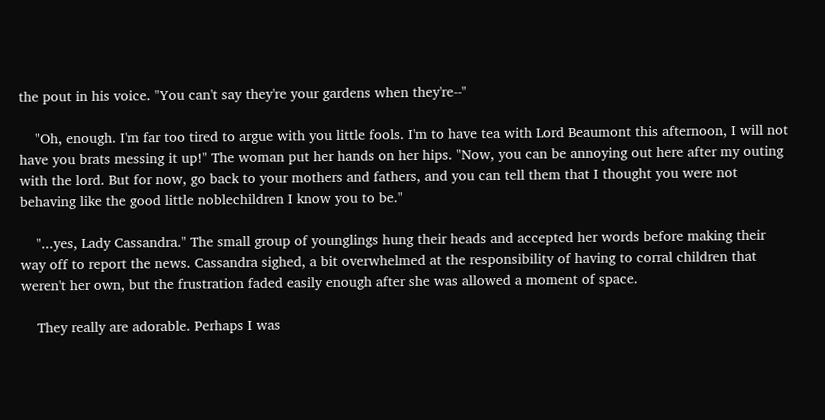the pout in his voice. "You can't say they're your gardens when they're--"

    "Oh, enough. I'm far too tired to argue with you little fools. I'm to have tea with Lord Beaumont this afternoon, I will not have you brats messing it up!" The woman put her hands on her hips. "Now, you can be annoying out here after my outing with the lord. But for now, go back to your mothers and fathers, and you can tell them that I thought you were not behaving like the good little noblechildren I know you to be."

    "...yes, Lady Cassandra." The small group of younglings hung their heads and accepted her words before making their way off to report the news. Cassandra sighed, a bit overwhelmed at the responsibility of having to corral children that weren't her own, but the frustration faded easily enough after she was allowed a moment of space.

    They really are adorable. Perhaps I was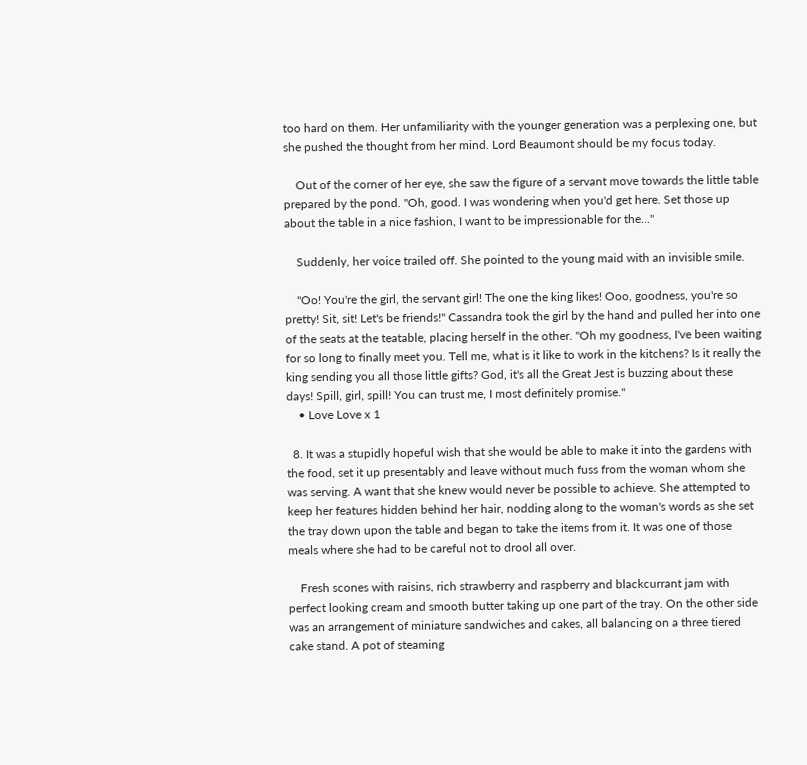too hard on them. Her unfamiliarity with the younger generation was a perplexing one, but she pushed the thought from her mind. Lord Beaumont should be my focus today.

    Out of the corner of her eye, she saw the figure of a servant move towards the little table prepared by the pond. "Oh, good. I was wondering when you'd get here. Set those up about the table in a nice fashion, I want to be impressionable for the..."

    Suddenly, her voice trailed off. She pointed to the young maid with an invisible smile.

    "Oo! You're the girl, the servant girl! The one the king likes! Ooo, goodness, you're so pretty! Sit, sit! Let's be friends!" Cassandra took the girl by the hand and pulled her into one of the seats at the teatable, placing herself in the other. "Oh my goodness, I've been waiting for so long to finally meet you. Tell me, what is it like to work in the kitchens? Is it really the king sending you all those little gifts? God, it's all the Great Jest is buzzing about these days! Spill, girl, spill! You can trust me, I most definitely promise."
    • Love Love x 1

  8. It was a stupidly hopeful wish that she would be able to make it into the gardens with the food, set it up presentably and leave without much fuss from the woman whom she was serving. A want that she knew would never be possible to achieve. She attempted to keep her features hidden behind her hair, nodding along to the woman's words as she set the tray down upon the table and began to take the items from it. It was one of those meals where she had to be careful not to drool all over.

    Fresh scones with raisins, rich strawberry and raspberry and blackcurrant jam with perfect looking cream and smooth butter taking up one part of the tray. On the other side was an arrangement of miniature sandwiches and cakes, all balancing on a three tiered cake stand. A pot of steaming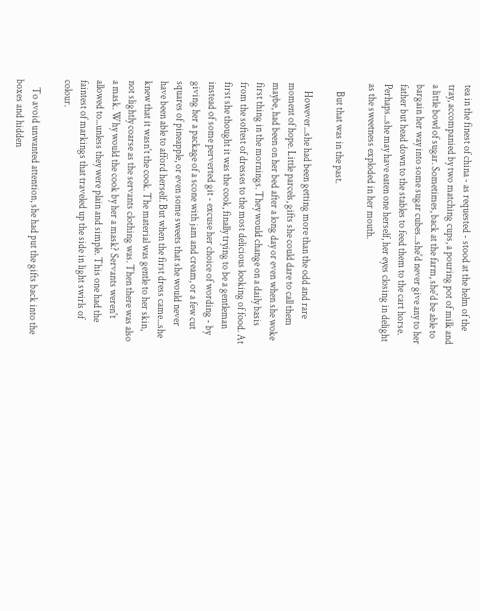tea in the finest of china - as requested - stood at the helm of the tray, accompanied by two matching cups, a pouring pot of milk and a little bowl of sugar. Sometimes, back at the farm, she'd be able to bargain her way into some sugar cubes...she'd never give any to her father but head down to the stables to feed them to the cart horse. Perhaps...she may have eaten one herself, her eyes closing in delight as the sweetness exploded in her mouth.

    But that was in the past.

    However...she had been getting more than the odd and rare moment of hope. Little parcels, gifts she could dare to call them maybe, had been on her bed after a long day or even when she woke first thing in the mornings. They would change on a daily basis from the softest of dresses to the most delicious looking of food. At first she thought it was the cook, finally trying to be a gentleman instead of some perverted git - excuse her choice of wording - by giving her a package of a scone with jam and cream, or a few cut squares of pineapple, or even some sweets that she would never have been able to afford herself. But when the first dress came...she knew that it wasn't the cook. The material was gentle to her skin, not slightly coarse as the servants clothing was. Then there was also a mask. Why would the cook by her a mask? Servants weren't allowed to...unless they were plain and simple. This one had the faintest of markings that traveled up the side in light swirls of colour.

    To avoid unwanted attention, she had put the gifts back into the boxes and hidden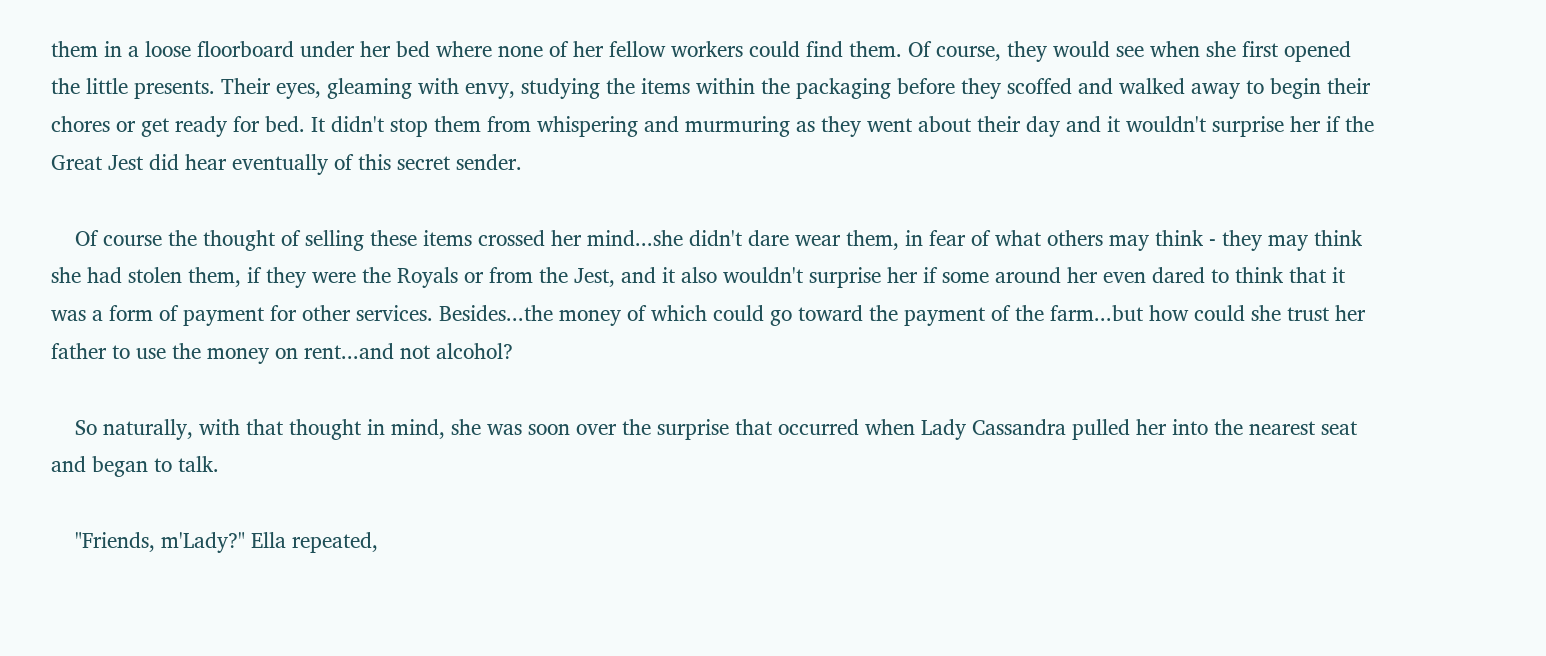them in a loose floorboard under her bed where none of her fellow workers could find them. Of course, they would see when she first opened the little presents. Their eyes, gleaming with envy, studying the items within the packaging before they scoffed and walked away to begin their chores or get ready for bed. It didn't stop them from whispering and murmuring as they went about their day and it wouldn't surprise her if the Great Jest did hear eventually of this secret sender.

    Of course the thought of selling these items crossed her mind...she didn't dare wear them, in fear of what others may think - they may think she had stolen them, if they were the Royals or from the Jest, and it also wouldn't surprise her if some around her even dared to think that it was a form of payment for other services. Besides...the money of which could go toward the payment of the farm...but how could she trust her father to use the money on rent...and not alcohol?

    So naturally, with that thought in mind, she was soon over the surprise that occurred when Lady Cassandra pulled her into the nearest seat and began to talk.

    "Friends, m'Lady?" Ella repeated,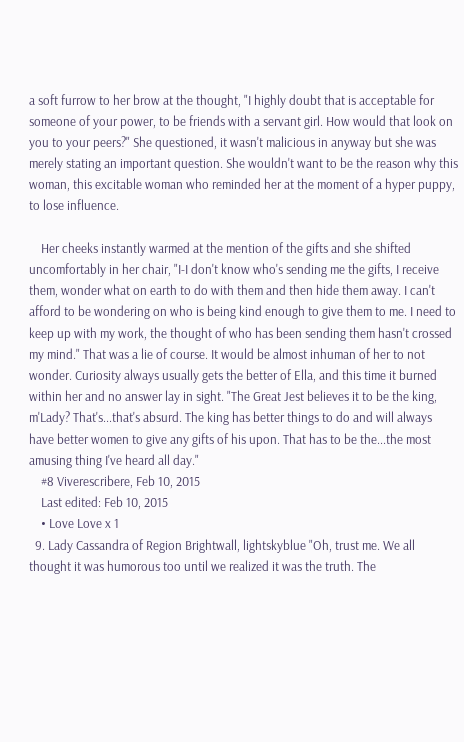a soft furrow to her brow at the thought, "I highly doubt that is acceptable for someone of your power, to be friends with a servant girl. How would that look on you to your peers?" She questioned, it wasn't malicious in anyway but she was merely stating an important question. She wouldn't want to be the reason why this woman, this excitable woman who reminded her at the moment of a hyper puppy, to lose influence.

    Her cheeks instantly warmed at the mention of the gifts and she shifted uncomfortably in her chair, "I-I don't know who's sending me the gifts, I receive them, wonder what on earth to do with them and then hide them away. I can't afford to be wondering on who is being kind enough to give them to me. I need to keep up with my work, the thought of who has been sending them hasn't crossed my mind." That was a lie of course. It would be almost inhuman of her to not wonder. Curiosity always usually gets the better of Ella, and this time it burned within her and no answer lay in sight. "The Great Jest believes it to be the king, m'Lady? That's...that's absurd. The king has better things to do and will always have better women to give any gifts of his upon. That has to be the...the most amusing thing I've heard all day."
    #8 Viverescribere, Feb 10, 2015
    Last edited: Feb 10, 2015
    • Love Love x 1
  9. Lady Cassandra of Region Brightwall, lightskyblue "Oh, trust me. We all thought it was humorous too until we realized it was the truth. The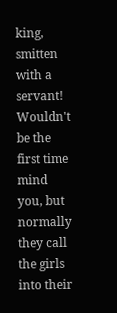king, smitten with a servant! Wouldn't be the first time mind you, but normally they call the girls into their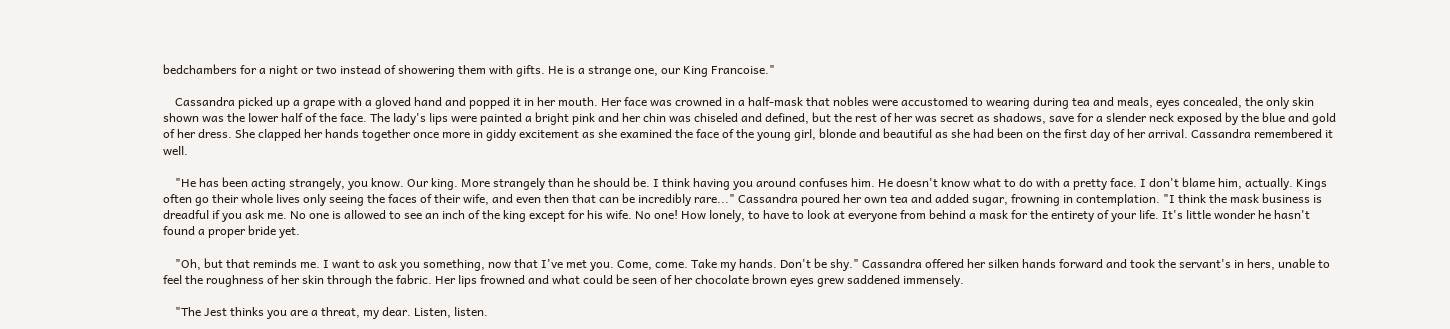bedchambers for a night or two instead of showering them with gifts. He is a strange one, our King Francoise."

    Cassandra picked up a grape with a gloved hand and popped it in her mouth. Her face was crowned in a half-mask that nobles were accustomed to wearing during tea and meals, eyes concealed, the only skin shown was the lower half of the face. The lady's lips were painted a bright pink and her chin was chiseled and defined, but the rest of her was secret as shadows, save for a slender neck exposed by the blue and gold of her dress. She clapped her hands together once more in giddy excitement as she examined the face of the young girl, blonde and beautiful as she had been on the first day of her arrival. Cassandra remembered it well.

    "He has been acting strangely, you know. Our king. More strangely than he should be. I think having you around confuses him. He doesn't know what to do with a pretty face. I don't blame him, actually. Kings often go their whole lives only seeing the faces of their wife, and even then that can be incredibly rare..." Cassandra poured her own tea and added sugar, frowning in contemplation. "I think the mask business is dreadful if you ask me. No one is allowed to see an inch of the king except for his wife. No one! How lonely, to have to look at everyone from behind a mask for the entirety of your life. It's little wonder he hasn't found a proper bride yet.

    "Oh, but that reminds me. I want to ask you something, now that I've met you. Come, come. Take my hands. Don't be shy." Cassandra offered her silken hands forward and took the servant's in hers, unable to feel the roughness of her skin through the fabric. Her lips frowned and what could be seen of her chocolate brown eyes grew saddened immensely.

    "The Jest thinks you are a threat, my dear. Listen, listen.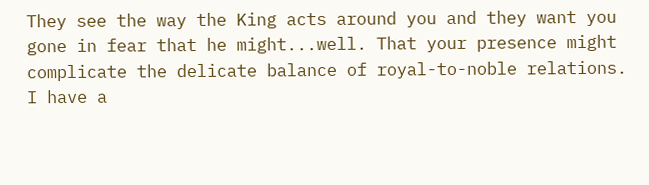They see the way the King acts around you and they want you gone in fear that he might...well. That your presence might complicate the delicate balance of royal-to-noble relations. I have a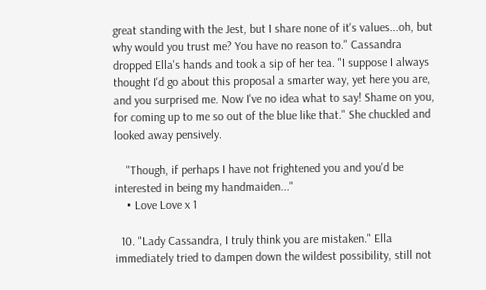great standing with the Jest, but I share none of it's values...oh, but why would you trust me? You have no reason to." Cassandra dropped Ella's hands and took a sip of her tea. "I suppose I always thought I'd go about this proposal a smarter way, yet here you are, and you surprised me. Now I've no idea what to say! Shame on you, for coming up to me so out of the blue like that." She chuckled and looked away pensively.

    "Though, if perhaps I have not frightened you and you'd be interested in being my handmaiden..."
    • Love Love x 1

  10. "Lady Cassandra, I truly think you are mistaken." Ella immediately tried to dampen down the wildest possibility, still not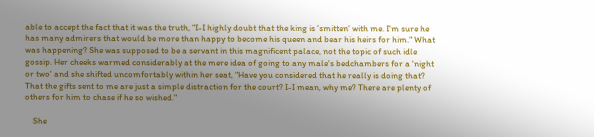able to accept the fact that it was the truth, "I-I highly doubt that the king is 'smitten' with me. I'm sure he has many admirers that would be more than happy to become his queen and bear his heirs for him." What was happening? She was supposed to be a servant in this magnificent palace, not the topic of such idle gossip. Her cheeks warmed considerably at the mere idea of going to any male's bedchambers for a 'night or two' and she shifted uncomfortably within her seat, "Have you considered that he really is doing that? That the gifts sent to me are just a simple distraction for the court? I-I mean, why me? There are plenty of others for him to chase if he so wished."

    She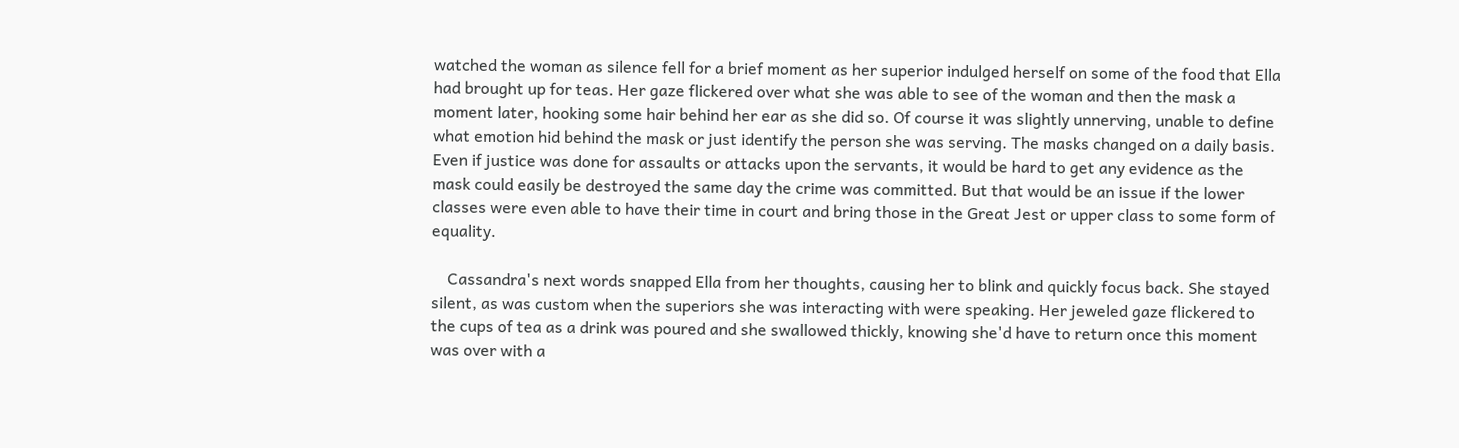watched the woman as silence fell for a brief moment as her superior indulged herself on some of the food that Ella had brought up for teas. Her gaze flickered over what she was able to see of the woman and then the mask a moment later, hooking some hair behind her ear as she did so. Of course it was slightly unnerving, unable to define what emotion hid behind the mask or just identify the person she was serving. The masks changed on a daily basis. Even if justice was done for assaults or attacks upon the servants, it would be hard to get any evidence as the mask could easily be destroyed the same day the crime was committed. But that would be an issue if the lower classes were even able to have their time in court and bring those in the Great Jest or upper class to some form of equality.

    Cassandra's next words snapped Ella from her thoughts, causing her to blink and quickly focus back. She stayed silent, as was custom when the superiors she was interacting with were speaking. Her jeweled gaze flickered to the cups of tea as a drink was poured and she swallowed thickly, knowing she'd have to return once this moment was over with a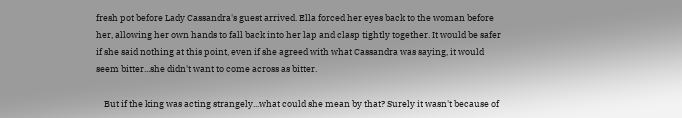fresh pot before Lady Cassandra's guest arrived. Ella forced her eyes back to the woman before her, allowing her own hands to fall back into her lap and clasp tightly together. It would be safer if she said nothing at this point, even if she agreed with what Cassandra was saying, it would seem bitter...she didn't want to come across as bitter.

    But if the king was acting strangely...what could she mean by that? Surely it wasn't because of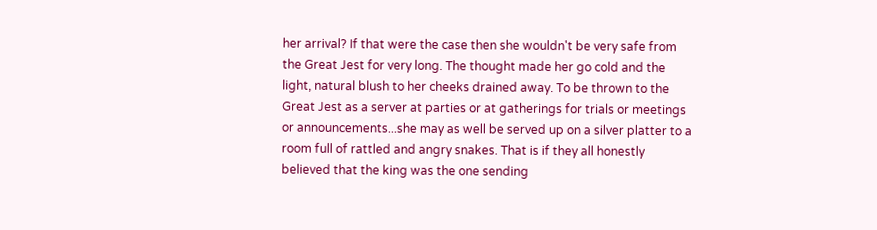her arrival? If that were the case then she wouldn't be very safe from the Great Jest for very long. The thought made her go cold and the light, natural blush to her cheeks drained away. To be thrown to the Great Jest as a server at parties or at gatherings for trials or meetings or announcements...she may as well be served up on a silver platter to a room full of rattled and angry snakes. That is if they all honestly believed that the king was the one sending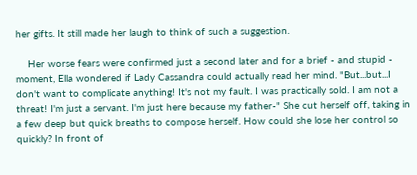her gifts. It still made her laugh to think of such a suggestion.

    Her worse fears were confirmed just a second later and for a brief - and stupid - moment, Ella wondered if Lady Cassandra could actually read her mind. "But...but...I don't want to complicate anything! It's not my fault. I was practically sold. I am not a threat! I'm just a servant. I'm just here because my father-" She cut herself off, taking in a few deep but quick breaths to compose herself. How could she lose her control so quickly? In front of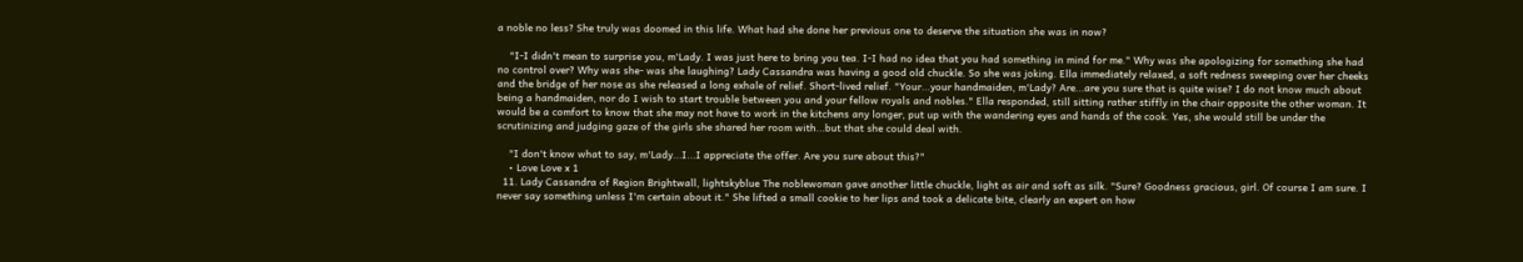a noble no less? She truly was doomed in this life. What had she done her previous one to deserve the situation she was in now?

    "I-I didn't mean to surprise you, m'Lady. I was just here to bring you tea. I-I had no idea that you had something in mind for me." Why was she apologizing for something she had no control over? Why was she- was she laughing? Lady Cassandra was having a good old chuckle. So she was joking. Ella immediately relaxed, a soft redness sweeping over her cheeks and the bridge of her nose as she released a long exhale of relief. Short-lived relief. "Your...your handmaiden, m'Lady? Are...are you sure that is quite wise? I do not know much about being a handmaiden, nor do I wish to start trouble between you and your fellow royals and nobles." Ella responded, still sitting rather stiffly in the chair opposite the other woman. It would be a comfort to know that she may not have to work in the kitchens any longer, put up with the wandering eyes and hands of the cook. Yes, she would still be under the scrutinizing and judging gaze of the girls she shared her room with...but that she could deal with.

    "I don't know what to say, m'Lady...I...I appreciate the offer. Are you sure about this?"
    • Love Love x 1
  11. Lady Cassandra of Region Brightwall, lightskyblue The noblewoman gave another little chuckle, light as air and soft as silk. "Sure? Goodness gracious, girl. Of course I am sure. I never say something unless I'm certain about it." She lifted a small cookie to her lips and took a delicate bite, clearly an expert on how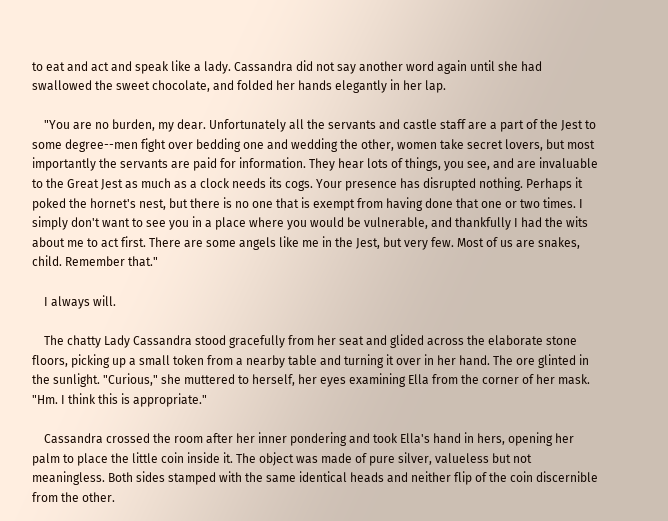to eat and act and speak like a lady. Cassandra did not say another word again until she had swallowed the sweet chocolate, and folded her hands elegantly in her lap.

    "You are no burden, my dear. Unfortunately all the servants and castle staff are a part of the Jest to some degree--men fight over bedding one and wedding the other, women take secret lovers, but most importantly the servants are paid for information. They hear lots of things, you see, and are invaluable to the Great Jest as much as a clock needs its cogs. Your presence has disrupted nothing. Perhaps it poked the hornet's nest, but there is no one that is exempt from having done that one or two times. I simply don't want to see you in a place where you would be vulnerable, and thankfully I had the wits about me to act first. There are some angels like me in the Jest, but very few. Most of us are snakes, child. Remember that."

    I always will.

    The chatty Lady Cassandra stood gracefully from her seat and glided across the elaborate stone floors, picking up a small token from a nearby table and turning it over in her hand. The ore glinted in the sunlight. "Curious," she muttered to herself, her eyes examining Ella from the corner of her mask. "Hm. I think this is appropriate."

    Cassandra crossed the room after her inner pondering and took Ella's hand in hers, opening her palm to place the little coin inside it. The object was made of pure silver, valueless but not meaningless. Both sides stamped with the same identical heads and neither flip of the coin discernible from the other.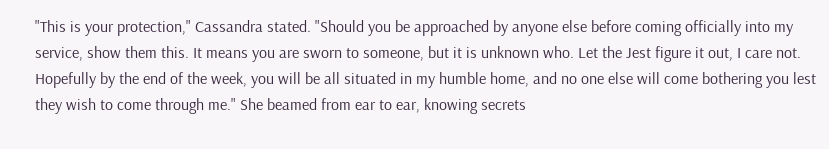"This is your protection," Cassandra stated. "Should you be approached by anyone else before coming officially into my service, show them this. It means you are sworn to someone, but it is unknown who. Let the Jest figure it out, I care not. Hopefully by the end of the week, you will be all situated in my humble home, and no one else will come bothering you lest they wish to come through me." She beamed from ear to ear, knowing secrets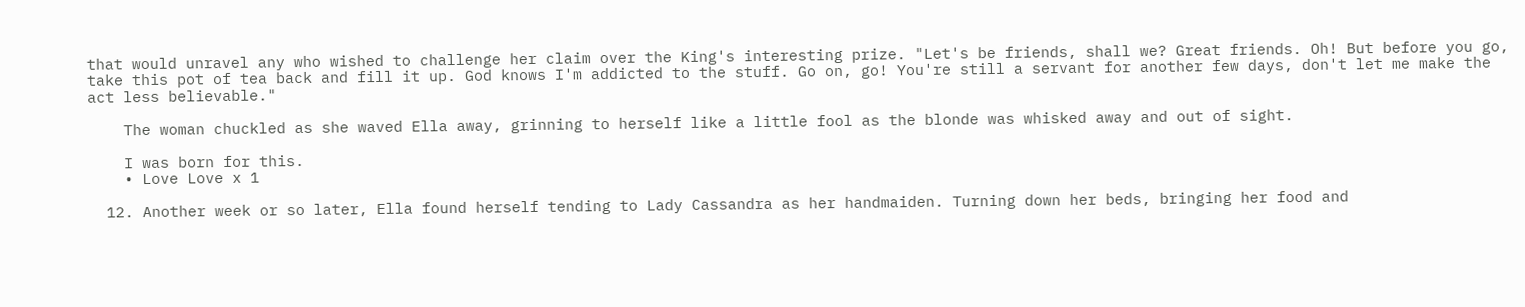that would unravel any who wished to challenge her claim over the King's interesting prize. "Let's be friends, shall we? Great friends. Oh! But before you go, take this pot of tea back and fill it up. God knows I'm addicted to the stuff. Go on, go! You're still a servant for another few days, don't let me make the act less believable."

    The woman chuckled as she waved Ella away, grinning to herself like a little fool as the blonde was whisked away and out of sight.

    I was born for this.
    • Love Love x 1

  12. Another week or so later, Ella found herself tending to Lady Cassandra as her handmaiden. Turning down her beds, bringing her food and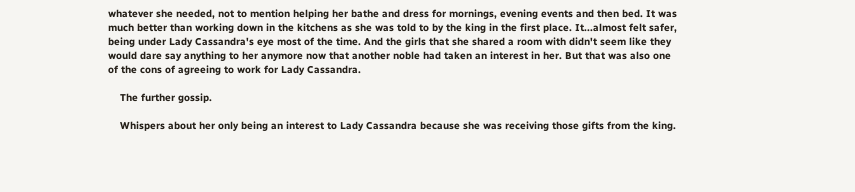whatever she needed, not to mention helping her bathe and dress for mornings, evening events and then bed. It was much better than working down in the kitchens as she was told to by the king in the first place. It...almost felt safer, being under Lady Cassandra's eye most of the time. And the girls that she shared a room with didn't seem like they would dare say anything to her anymore now that another noble had taken an interest in her. But that was also one of the cons of agreeing to work for Lady Cassandra.

    The further gossip.

    Whispers about her only being an interest to Lady Cassandra because she was receiving those gifts from the king.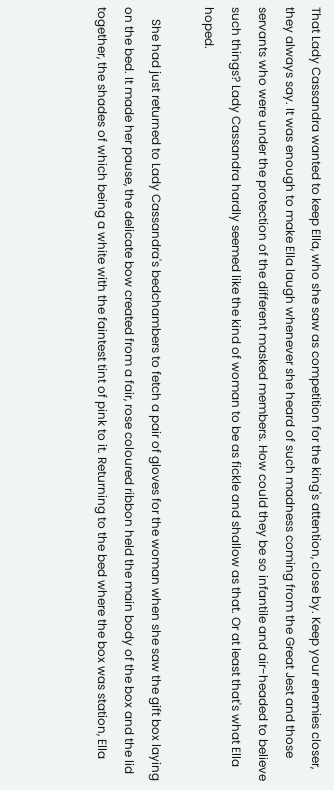That Lady Cassandra wanted to keep Ella, who she saw as competition for the king's attention, close by. Keep your enemies closer, they always say. It was enough to make Ella laugh whenever she heard of such madness coming from the Great Jest and those servants who were under the protection of the different masked members. How could they be so infantile and air-headed to believe such things? Lady Cassandra hardly seemed like the kind of woman to be as fickle and shallow as that. Or at least that's what Ella hoped.

    She had just returned to Lady Cassandra's bedchambers to fetch a pair of gloves for the woman when she saw the gift box laying on the bed. It made her pause, the delicate bow created from a fair, rose coloured ribbon held the main body of the box and the lid together, the shades of which being a white with the faintest tint of pink to it. Returning to the bed where the box was station, Ella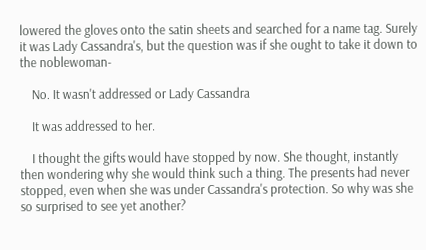lowered the gloves onto the satin sheets and searched for a name tag. Surely it was Lady Cassandra's, but the question was if she ought to take it down to the noblewoman-

    No. It wasn't addressed or Lady Cassandra

    It was addressed to her.

    I thought the gifts would have stopped by now. She thought, instantly then wondering why she would think such a thing. The presents had never stopped, even when she was under Cassandra's protection. So why was she so surprised to see yet another?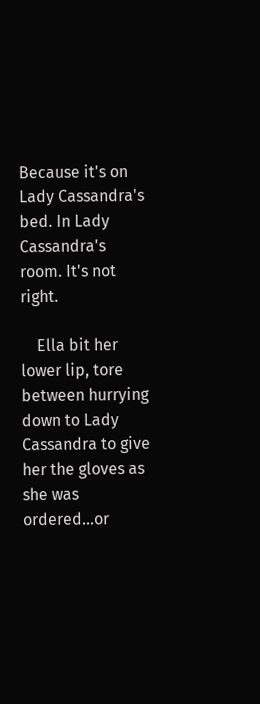Because it's on Lady Cassandra's bed. In Lady Cassandra's room. It's not right.

    Ella bit her lower lip, tore between hurrying down to Lady Cassandra to give her the gloves as she was ordered...or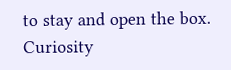to stay and open the box. Curiosity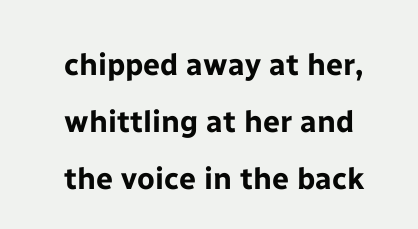chipped away at her, whittling at her and the voice in the back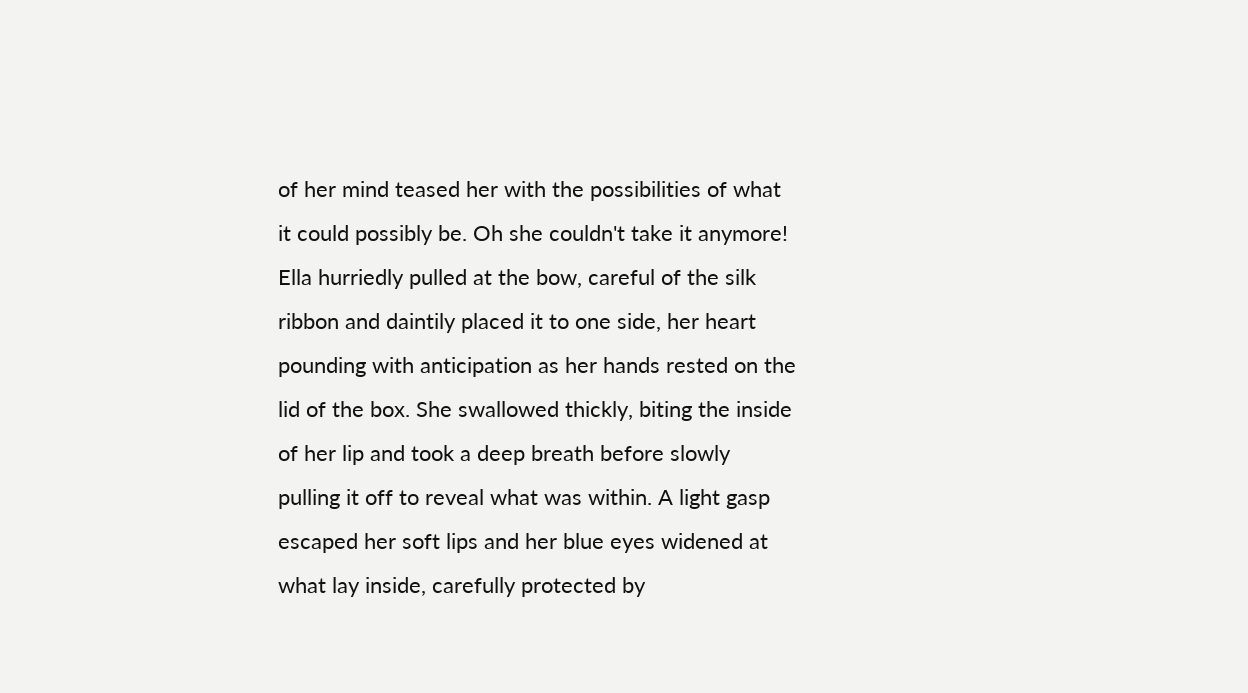of her mind teased her with the possibilities of what it could possibly be. Oh she couldn't take it anymore! Ella hurriedly pulled at the bow, careful of the silk ribbon and daintily placed it to one side, her heart pounding with anticipation as her hands rested on the lid of the box. She swallowed thickly, biting the inside of her lip and took a deep breath before slowly pulling it off to reveal what was within. A light gasp escaped her soft lips and her blue eyes widened at what lay inside, carefully protected by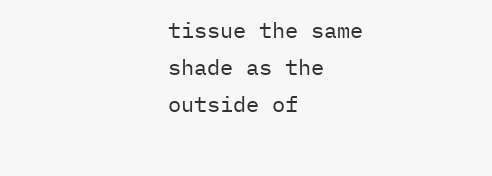tissue the same shade as the outside of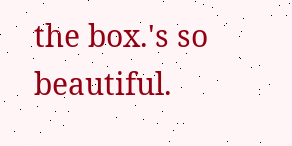the box.'s so beautiful.